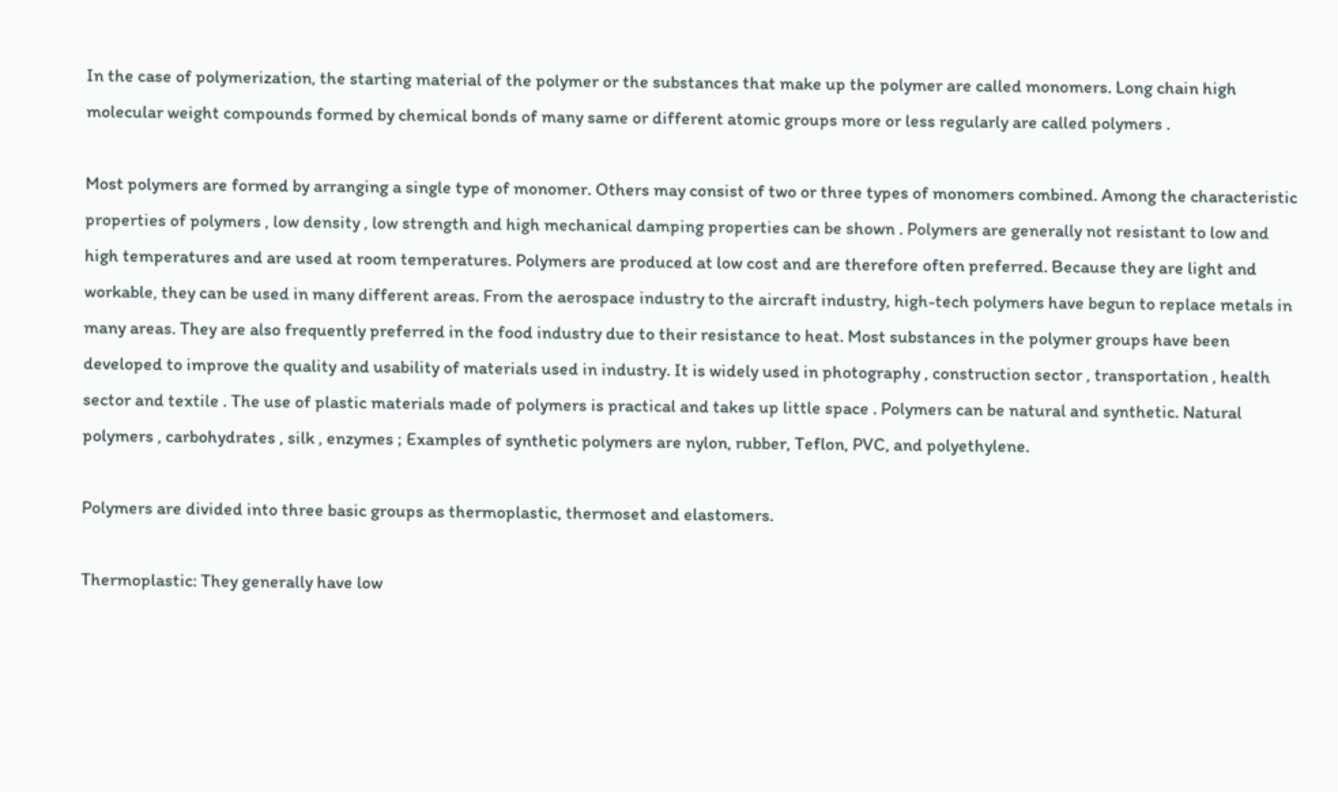In the case of polymerization, the starting material of the polymer or the substances that make up the polymer are called monomers. Long chain high molecular weight compounds formed by chemical bonds of many same or different atomic groups more or less regularly are called polymers .

Most polymers are formed by arranging a single type of monomer. Others may consist of two or three types of monomers combined. Among the characteristic properties of polymers , low density , low strength and high mechanical damping properties can be shown . Polymers are generally not resistant to low and high temperatures and are used at room temperatures. Polymers are produced at low cost and are therefore often preferred. Because they are light and workable, they can be used in many different areas. From the aerospace industry to the aircraft industry, high-tech polymers have begun to replace metals in many areas. They are also frequently preferred in the food industry due to their resistance to heat. Most substances in the polymer groups have been developed to improve the quality and usability of materials used in industry. It is widely used in photography , construction sector , transportation , health sector and textile . The use of plastic materials made of polymers is practical and takes up little space . Polymers can be natural and synthetic. Natural polymers , carbohydrates , silk , enzymes ; Examples of synthetic polymers are nylon, rubber, Teflon, PVC, and polyethylene.

Polymers are divided into three basic groups as thermoplastic, thermoset and elastomers.

Thermoplastic: They generally have low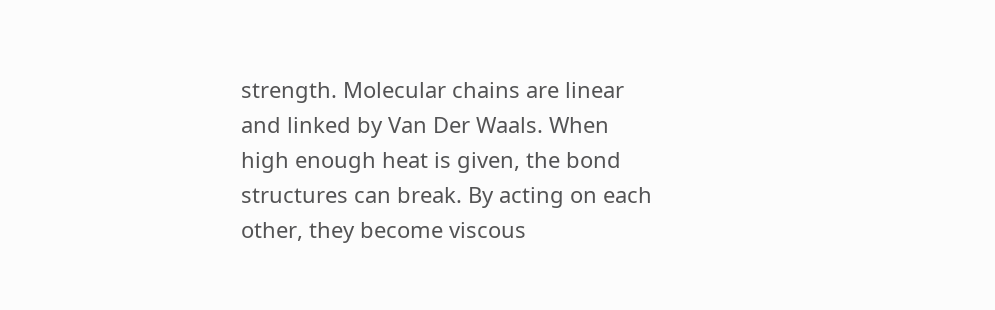strength. Molecular chains are linear and linked by Van Der Waals. When high enough heat is given, the bond structures can break. By acting on each other, they become viscous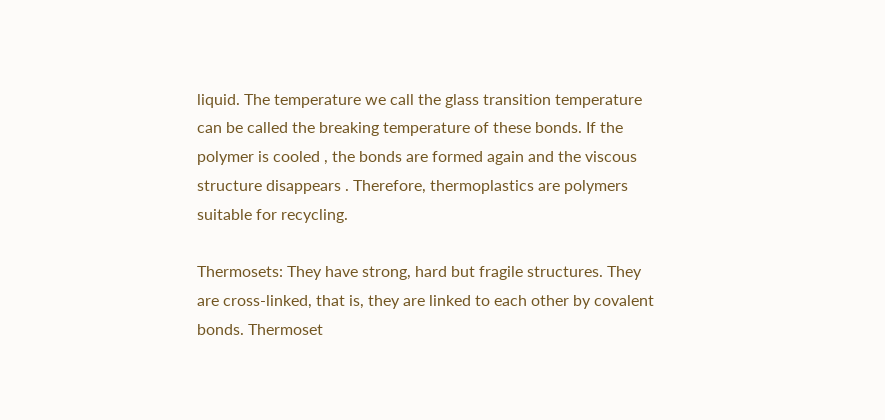liquid. The temperature we call the glass transition temperature can be called the breaking temperature of these bonds. If the polymer is cooled , the bonds are formed again and the viscous structure disappears . Therefore, thermoplastics are polymers suitable for recycling.

Thermosets: They have strong, hard but fragile structures. They are cross-linked, that is, they are linked to each other by covalent bonds. Thermoset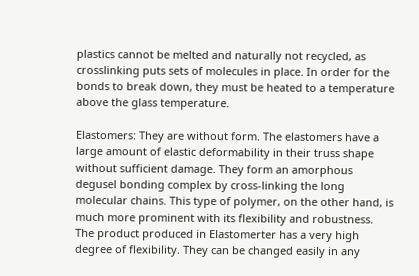plastics cannot be melted and naturally not recycled, as crosslinking puts sets of molecules in place. In order for the bonds to break down, they must be heated to a temperature above the glass temperature.

Elastomers: They are without form. The elastomers have a large amount of elastic deformability in their truss shape without sufficient damage. They form an amorphous degusel bonding complex by cross-linking the long molecular chains. This type of polymer, on the other hand, is much more prominent with its flexibility and robustness. The product produced in Elastomerter has a very high degree of flexibility. They can be changed easily in any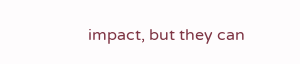impact, but they can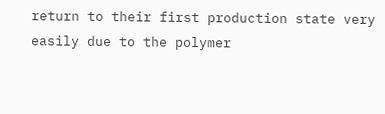return to their first production state very easily due to the polymer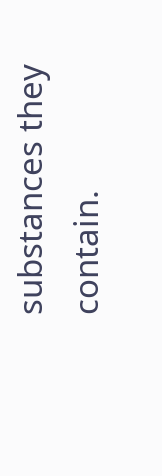substances they contain.